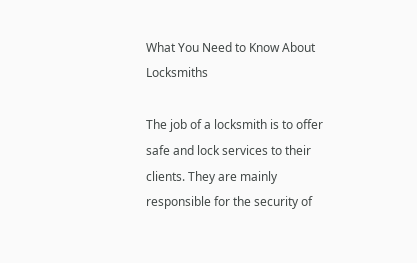What You Need to Know About Locksmiths

The job of a locksmith is to offer safe and lock services to their clients. They are mainly responsible for the security of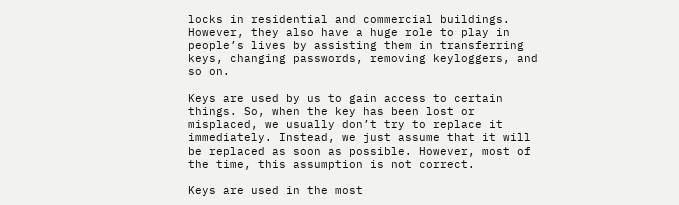locks in residential and commercial buildings. However, they also have a huge role to play in people’s lives by assisting them in transferring keys, changing passwords, removing keyloggers, and so on.

Keys are used by us to gain access to certain things. So, when the key has been lost or misplaced, we usually don’t try to replace it immediately. Instead, we just assume that it will be replaced as soon as possible. However, most of the time, this assumption is not correct.

Keys are used in the most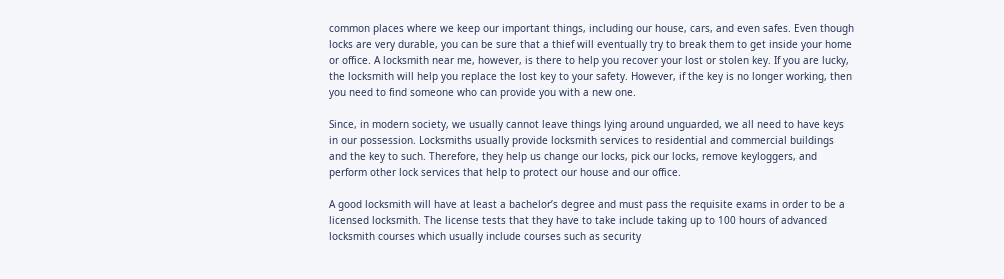common places where we keep our important things, including our house, cars, and even safes. Even though locks are very durable, you can be sure that a thief will eventually try to break them to get inside your home or office. A locksmith near me, however, is there to help you recover your lost or stolen key. If you are lucky, the locksmith will help you replace the lost key to your safety. However, if the key is no longer working, then you need to find someone who can provide you with a new one.

Since, in modern society, we usually cannot leave things lying around unguarded, we all need to have keys in our possession. Locksmiths usually provide locksmith services to residential and commercial buildings and the key to such. Therefore, they help us change our locks, pick our locks, remove keyloggers, and perform other lock services that help to protect our house and our office.

A good locksmith will have at least a bachelor’s degree and must pass the requisite exams in order to be a licensed locksmith. The license tests that they have to take include taking up to 100 hours of advanced locksmith courses which usually include courses such as security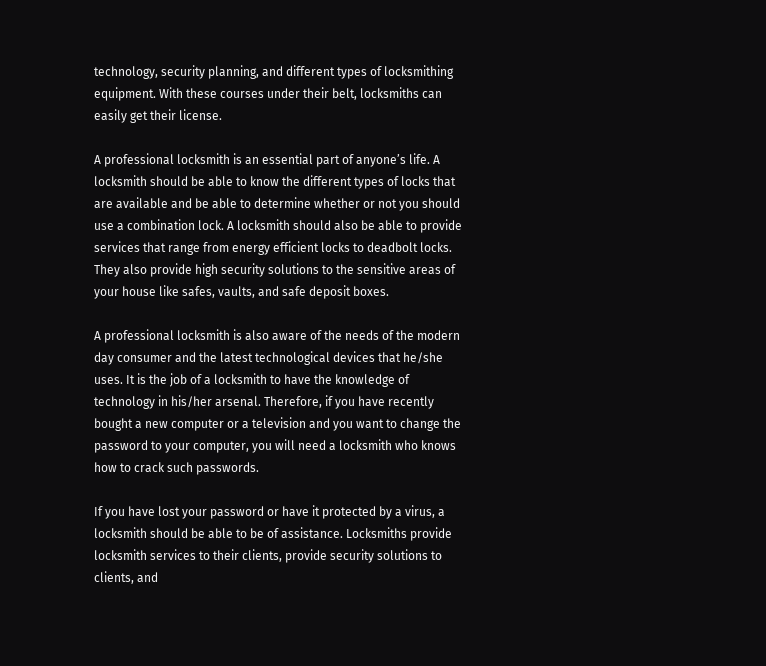technology, security planning, and different types of locksmithing equipment. With these courses under their belt, locksmiths can easily get their license.

A professional locksmith is an essential part of anyone’s life. A locksmith should be able to know the different types of locks that are available and be able to determine whether or not you should use a combination lock. A locksmith should also be able to provide services that range from energy efficient locks to deadbolt locks. They also provide high security solutions to the sensitive areas of your house like safes, vaults, and safe deposit boxes.

A professional locksmith is also aware of the needs of the modern day consumer and the latest technological devices that he/she uses. It is the job of a locksmith to have the knowledge of technology in his/her arsenal. Therefore, if you have recently bought a new computer or a television and you want to change the password to your computer, you will need a locksmith who knows how to crack such passwords.

If you have lost your password or have it protected by a virus, a locksmith should be able to be of assistance. Locksmiths provide locksmith services to their clients, provide security solutions to clients, and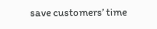save customers’ time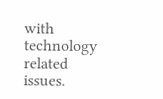with technology related issues.